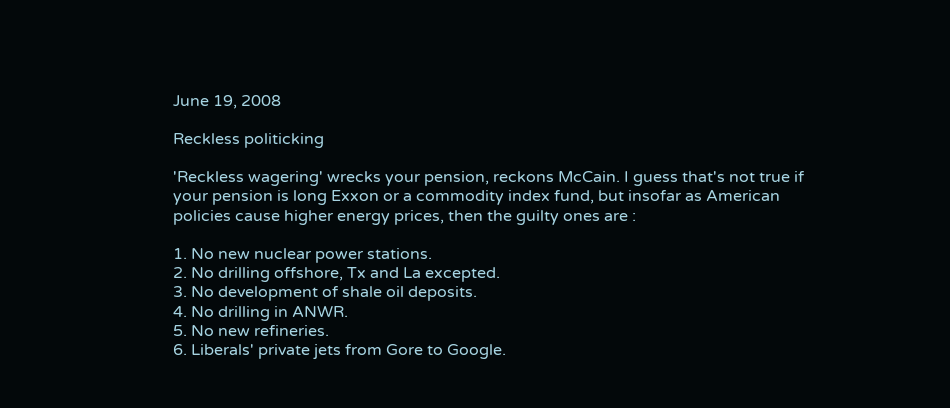June 19, 2008

Reckless politicking

'Reckless wagering' wrecks your pension, reckons McCain. I guess that's not true if your pension is long Exxon or a commodity index fund, but insofar as American policies cause higher energy prices, then the guilty ones are :

1. No new nuclear power stations.
2. No drilling offshore, Tx and La excepted.
3. No development of shale oil deposits.
4. No drilling in ANWR.
5. No new refineries.
6. Liberals' private jets from Gore to Google.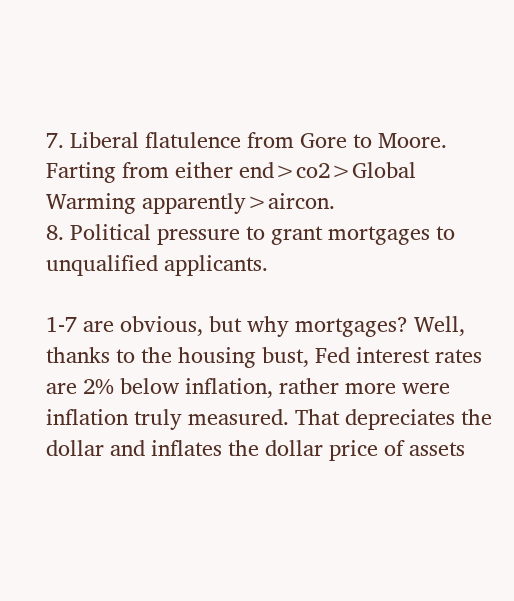7. Liberal flatulence from Gore to Moore. Farting from either end>co2>Global Warming apparently>aircon.
8. Political pressure to grant mortgages to unqualified applicants.

1-7 are obvious, but why mortgages? Well, thanks to the housing bust, Fed interest rates are 2% below inflation, rather more were inflation truly measured. That depreciates the dollar and inflates the dollar price of assets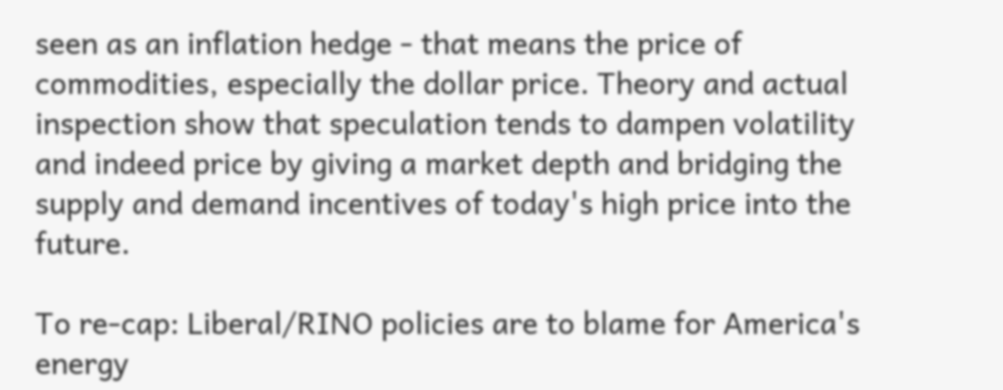seen as an inflation hedge - that means the price of commodities, especially the dollar price. Theory and actual inspection show that speculation tends to dampen volatility and indeed price by giving a market depth and bridging the supply and demand incentives of today's high price into the future.

To re-cap: Liberal/RINO policies are to blame for America's energy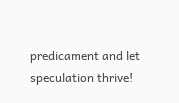predicament and let speculation thrive!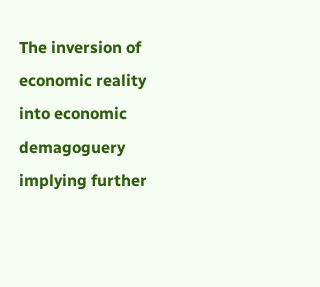The inversion of economic reality into economic demagoguery implying further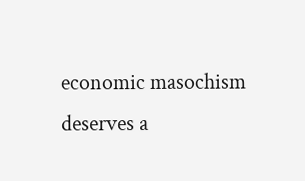economic masochism deserves a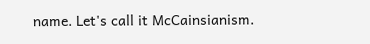name. Let's call it McCainsianism.